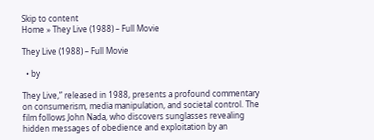Skip to content
Home » They Live (1988) – Full Movie

They Live (1988) – Full Movie

  • by

They Live,” released in 1988, presents a profound commentary on consumerism, media manipulation, and societal control. The film follows John Nada, who discovers sunglasses revealing hidden messages of obedience and exploitation by an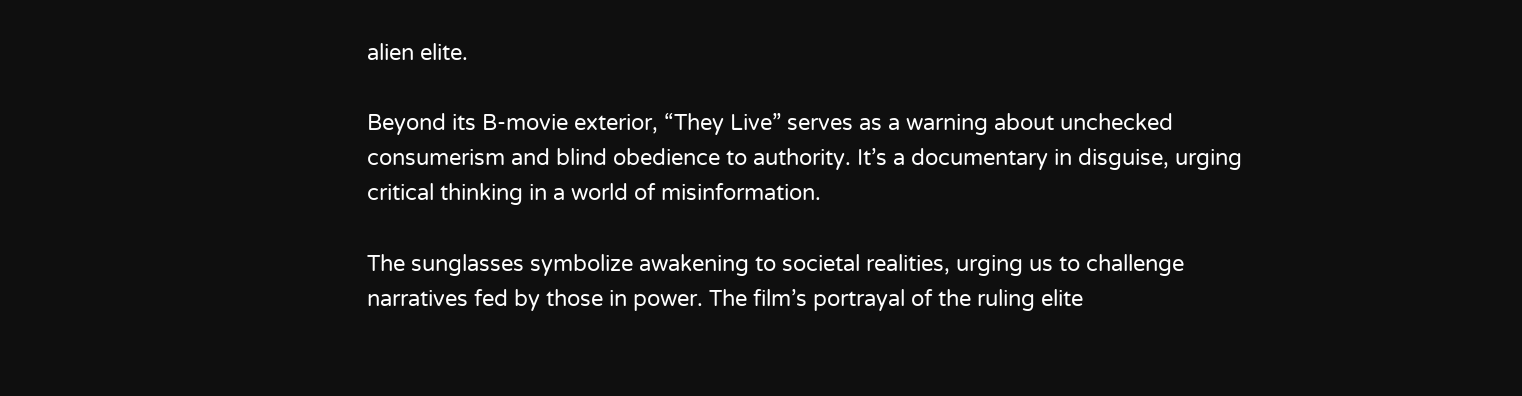alien elite.

Beyond its B-movie exterior, “They Live” serves as a warning about unchecked consumerism and blind obedience to authority. It’s a documentary in disguise, urging critical thinking in a world of misinformation.

The sunglasses symbolize awakening to societal realities, urging us to challenge narratives fed by those in power. The film’s portrayal of the ruling elite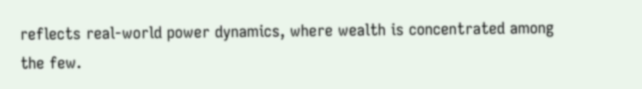reflects real-world power dynamics, where wealth is concentrated among the few.